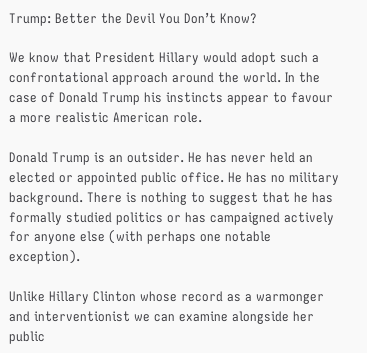Trump: Better the Devil You Don’t Know?

We know that President Hillary would adopt such a confrontational approach around the world. In the case of Donald Trump his instincts appear to favour a more realistic American role.

Donald Trump is an outsider. He has never held an elected or appointed public office. He has no military background. There is nothing to suggest that he has formally studied politics or has campaigned actively for anyone else (with perhaps one notable exception).

Unlike Hillary Clinton whose record as a warmonger and interventionist we can examine alongside her public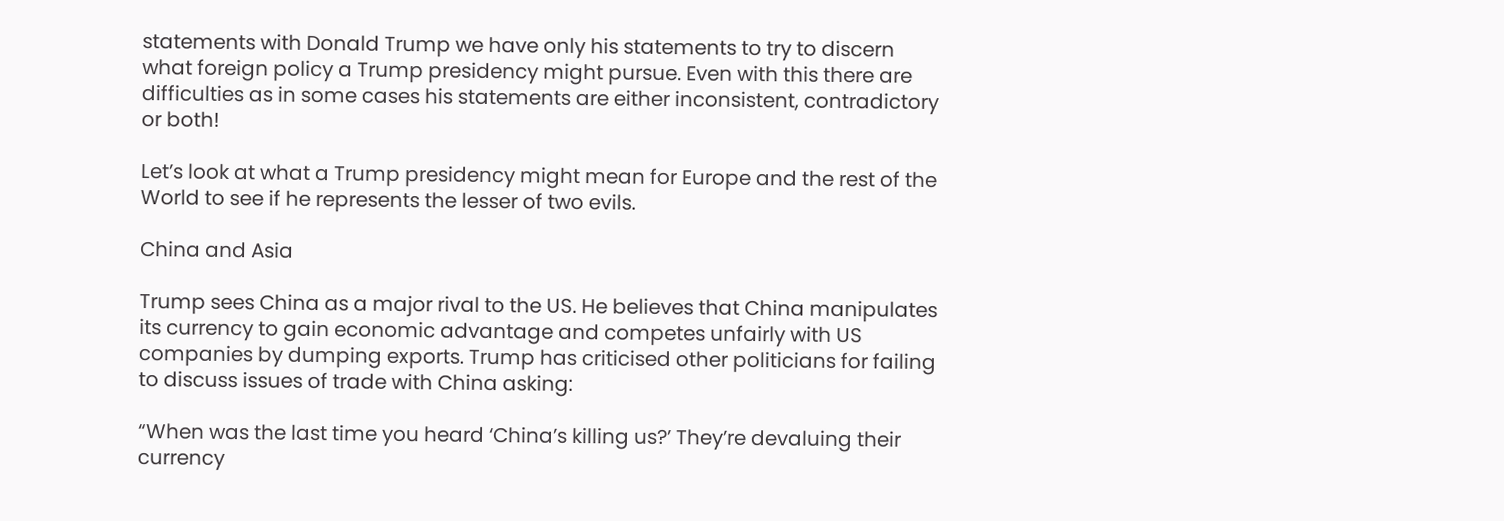statements with Donald Trump we have only his statements to try to discern what foreign policy a Trump presidency might pursue. Even with this there are difficulties as in some cases his statements are either inconsistent, contradictory or both!

Let’s look at what a Trump presidency might mean for Europe and the rest of the World to see if he represents the lesser of two evils.

China and Asia

Trump sees China as a major rival to the US. He believes that China manipulates its currency to gain economic advantage and competes unfairly with US companies by dumping exports. Trump has criticised other politicians for failing to discuss issues of trade with China asking:

“When was the last time you heard ‘China’s killing us?’ They’re devaluing their currency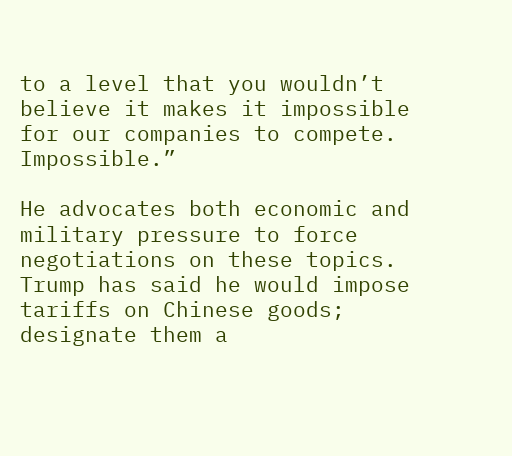to a level that you wouldn’t believe it makes it impossible for our companies to compete. Impossible.”

He advocates both economic and military pressure to force negotiations on these topics. Trump has said he would impose tariffs on Chinese goods; designate them a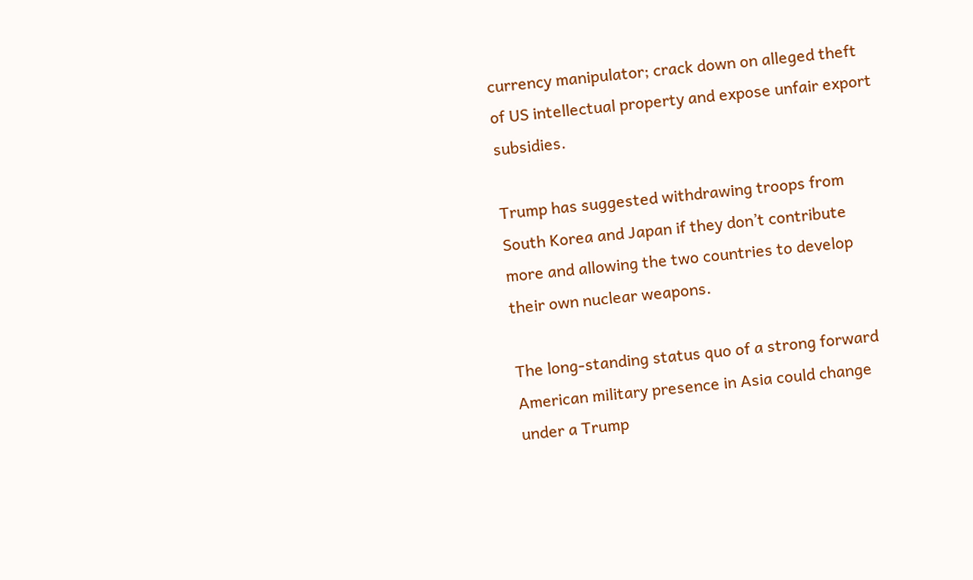currency manipulator; crack down on alleged theft of US intellectual property and expose unfair export subsidies.

Trump has suggested withdrawing troops from South Korea and Japan if they don’t contribute more and allowing the two countries to develop their own nuclear weapons.

The long-standing status quo of a strong forward American military presence in Asia could change under a Trump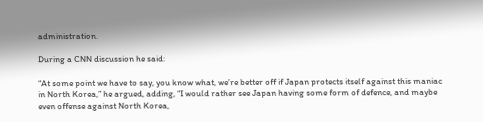administration.

During a CNN discussion he said:

“At some point we have to say, you know what, we’re better off if Japan protects itself against this maniac in North Korea,” he argued, adding, “I would rather see Japan having some form of defence, and maybe even offense against North Korea,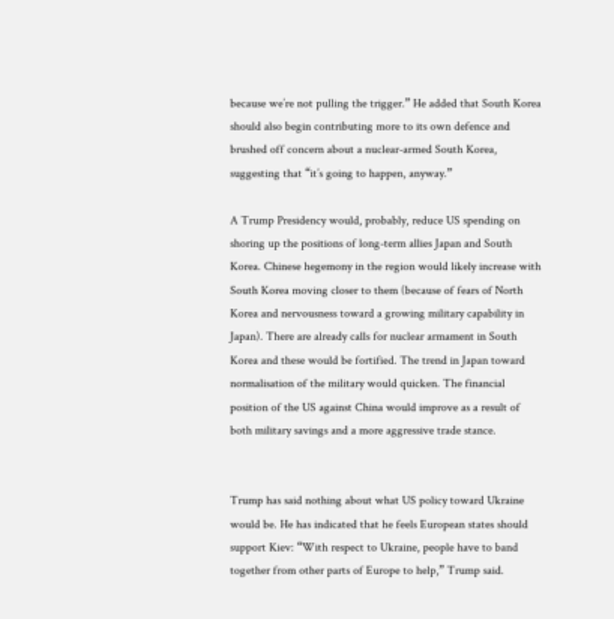because we’re not pulling the trigger.” He added that South Korea should also begin contributing more to its own defence and brushed off concern about a nuclear-armed South Korea, suggesting that “it’s going to happen, anyway.”

A Trump Presidency would, probably, reduce US spending on shoring up the positions of long-term allies Japan and South Korea. Chinese hegemony in the region would likely increase with South Korea moving closer to them (because of fears of North Korea and nervousness toward a growing military capability in Japan). There are already calls for nuclear armament in South Korea and these would be fortified. The trend in Japan toward normalisation of the military would quicken. The financial position of the US against China would improve as a result of both military savings and a more aggressive trade stance.


Trump has said nothing about what US policy toward Ukraine would be. He has indicated that he feels European states should support Kiev: “With respect to Ukraine, people have to band together from other parts of Europe to help,” Trump said.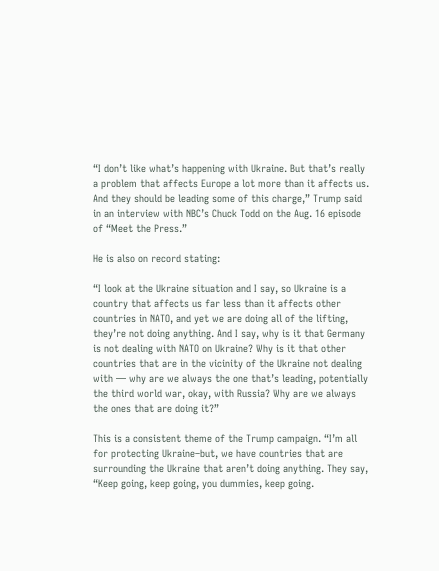“I don’t like what’s happening with Ukraine. But that’s really a problem that affects Europe a lot more than it affects us. And they should be leading some of this charge,” Trump said in an interview with NBC’s Chuck Todd on the Aug. 16 episode of “Meet the Press.”

He is also on record stating:

“I look at the Ukraine situation and I say, so Ukraine is a country that affects us far less than it affects other countries in NATO, and yet we are doing all of the lifting, they’re not doing anything. And I say, why is it that Germany is not dealing with NATO on Ukraine? Why is it that other countries that are in the vicinity of the Ukraine not dealing with — why are we always the one that’s leading, potentially the third world war, okay, with Russia? Why are we always the ones that are doing it?”

This is a consistent theme of the Trump campaign. “I’m all for protecting Ukraine–but, we have countries that are surrounding the Ukraine that aren’t doing anything. They say, “Keep going, keep going, you dummies, keep going.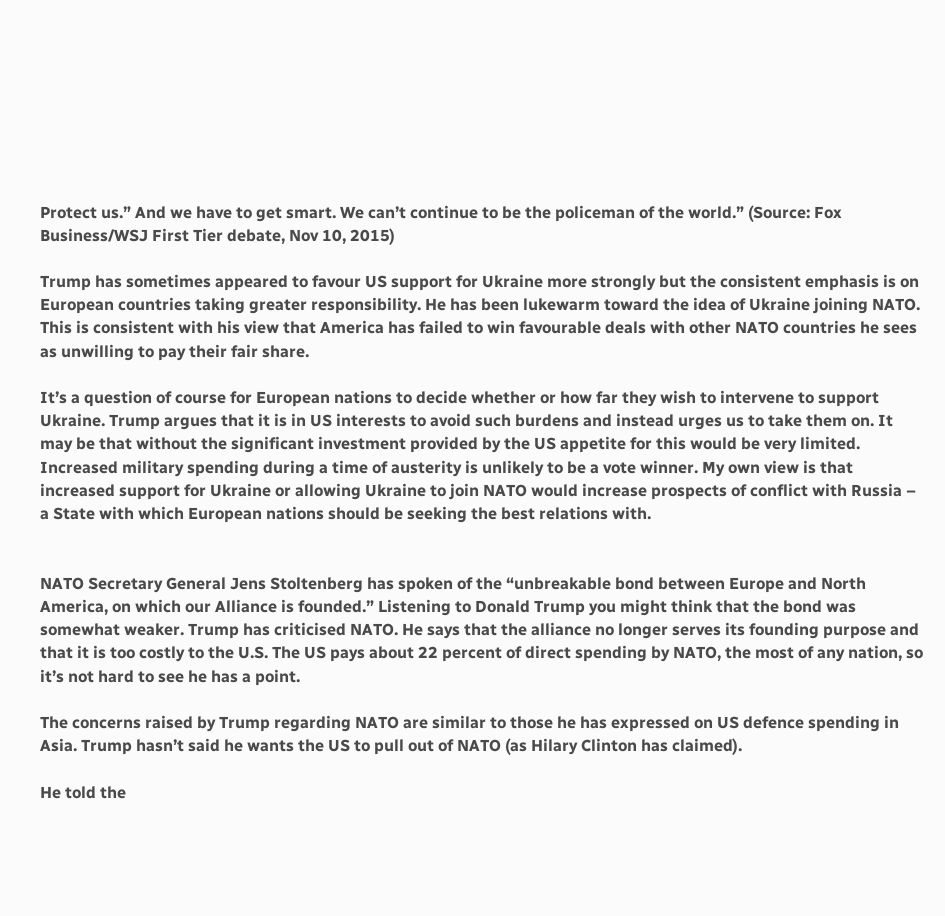Protect us.” And we have to get smart. We can’t continue to be the policeman of the world.” (Source: Fox Business/WSJ First Tier debate, Nov 10, 2015)

Trump has sometimes appeared to favour US support for Ukraine more strongly but the consistent emphasis is on European countries taking greater responsibility. He has been lukewarm toward the idea of Ukraine joining NATO. This is consistent with his view that America has failed to win favourable deals with other NATO countries he sees as unwilling to pay their fair share.

It’s a question of course for European nations to decide whether or how far they wish to intervene to support Ukraine. Trump argues that it is in US interests to avoid such burdens and instead urges us to take them on. It may be that without the significant investment provided by the US appetite for this would be very limited. Increased military spending during a time of austerity is unlikely to be a vote winner. My own view is that increased support for Ukraine or allowing Ukraine to join NATO would increase prospects of conflict with Russia – a State with which European nations should be seeking the best relations with.


NATO Secretary General Jens Stoltenberg has spoken of the “unbreakable bond between Europe and North America, on which our Alliance is founded.” Listening to Donald Trump you might think that the bond was somewhat weaker. Trump has criticised NATO. He says that the alliance no longer serves its founding purpose and that it is too costly to the U.S. The US pays about 22 percent of direct spending by NATO, the most of any nation, so it’s not hard to see he has a point.

The concerns raised by Trump regarding NATO are similar to those he has expressed on US defence spending in Asia. Trump hasn’t said he wants the US to pull out of NATO (as Hilary Clinton has claimed).

He told the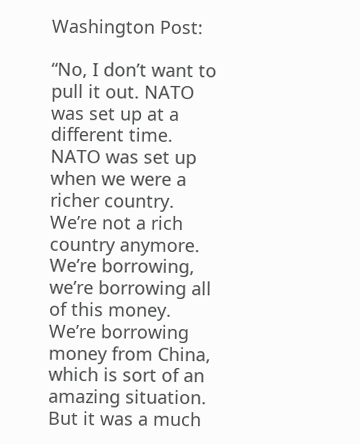Washington Post:

“No, I don’t want to pull it out. NATO was set up at a different time. NATO was set up when we were a richer country. We’re not a rich country anymore. We’re borrowing, we’re borrowing all of this money. We’re borrowing money from China, which is sort of an amazing situation. But it was a much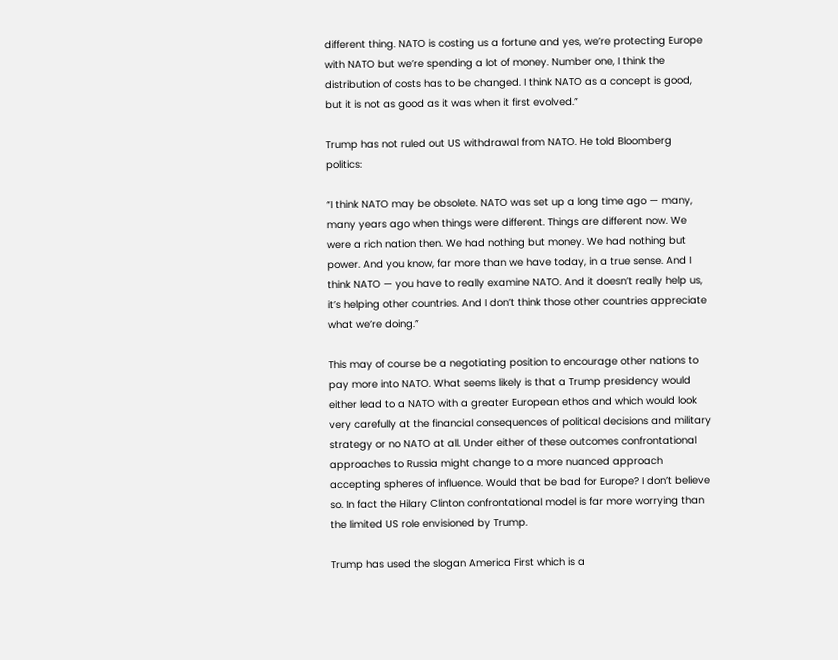different thing. NATO is costing us a fortune and yes, we’re protecting Europe with NATO but we’re spending a lot of money. Number one, I think the distribution of costs has to be changed. I think NATO as a concept is good, but it is not as good as it was when it first evolved.”

Trump has not ruled out US withdrawal from NATO. He told Bloomberg politics:

“I think NATO may be obsolete. NATO was set up a long time ago — many, many years ago when things were different. Things are different now. We were a rich nation then. We had nothing but money. We had nothing but power. And you know, far more than we have today, in a true sense. And I think NATO — you have to really examine NATO. And it doesn’t really help us, it’s helping other countries. And I don’t think those other countries appreciate what we’re doing.”

This may of course be a negotiating position to encourage other nations to pay more into NATO. What seems likely is that a Trump presidency would either lead to a NATO with a greater European ethos and which would look very carefully at the financial consequences of political decisions and military strategy or no NATO at all. Under either of these outcomes confrontational approaches to Russia might change to a more nuanced approach accepting spheres of influence. Would that be bad for Europe? I don’t believe so. In fact the Hilary Clinton confrontational model is far more worrying than the limited US role envisioned by Trump.

Trump has used the slogan America First which is a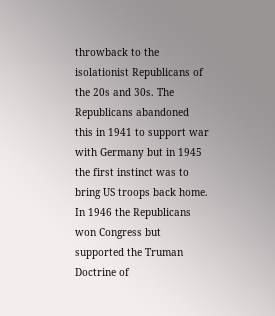throwback to the isolationist Republicans of the 20s and 30s. The Republicans abandoned this in 1941 to support war with Germany but in 1945 the first instinct was to bring US troops back home. In 1946 the Republicans won Congress but supported the Truman Doctrine of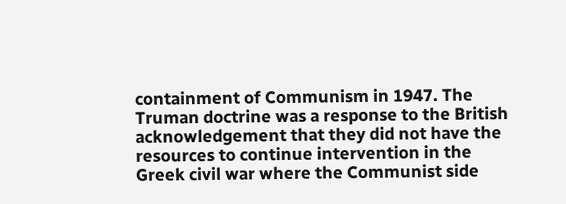containment of Communism in 1947. The Truman doctrine was a response to the British acknowledgement that they did not have the resources to continue intervention in the Greek civil war where the Communist side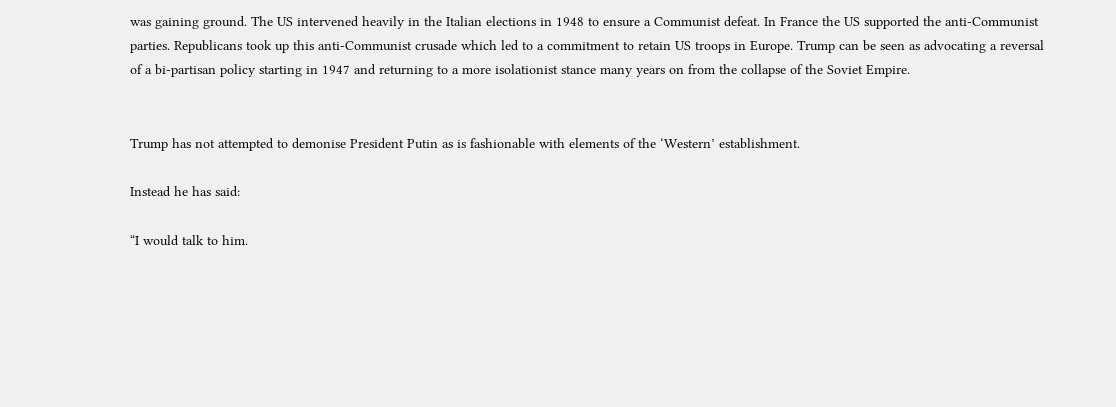was gaining ground. The US intervened heavily in the Italian elections in 1948 to ensure a Communist defeat. In France the US supported the anti-Communist parties. Republicans took up this anti-Communist crusade which led to a commitment to retain US troops in Europe. Trump can be seen as advocating a reversal of a bi-partisan policy starting in 1947 and returning to a more isolationist stance many years on from the collapse of the Soviet Empire.


Trump has not attempted to demonise President Putin as is fashionable with elements of the ‘Western’ establishment.

Instead he has said:

“I would talk to him.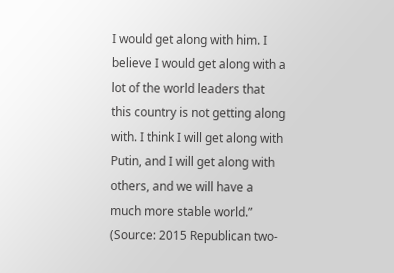I would get along with him. I believe I would get along with a lot of the world leaders that this country is not getting along with. I think I will get along with Putin, and I will get along with others, and we will have a much more stable world.” (Source: 2015 Republican two-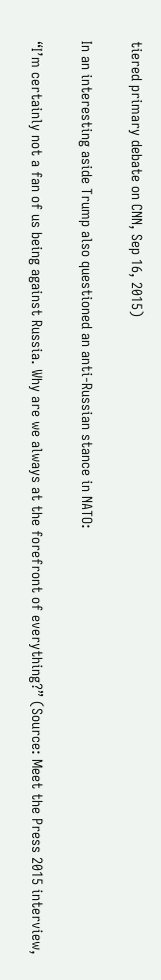tiered primary debate on CNN, Sep 16, 2015)

In an interesting aside Trump also questioned an anti-Russian stance in NATO:

“I’m certainly not a fan of us being against Russia. Why are we always at the forefront of everything?” (Source: Meet the Press 2015 interview,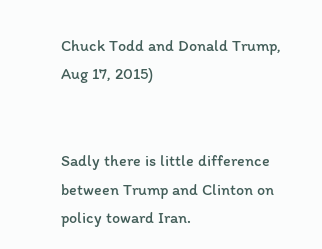Chuck Todd and Donald Trump, Aug 17, 2015)


Sadly there is little difference between Trump and Clinton on policy toward Iran.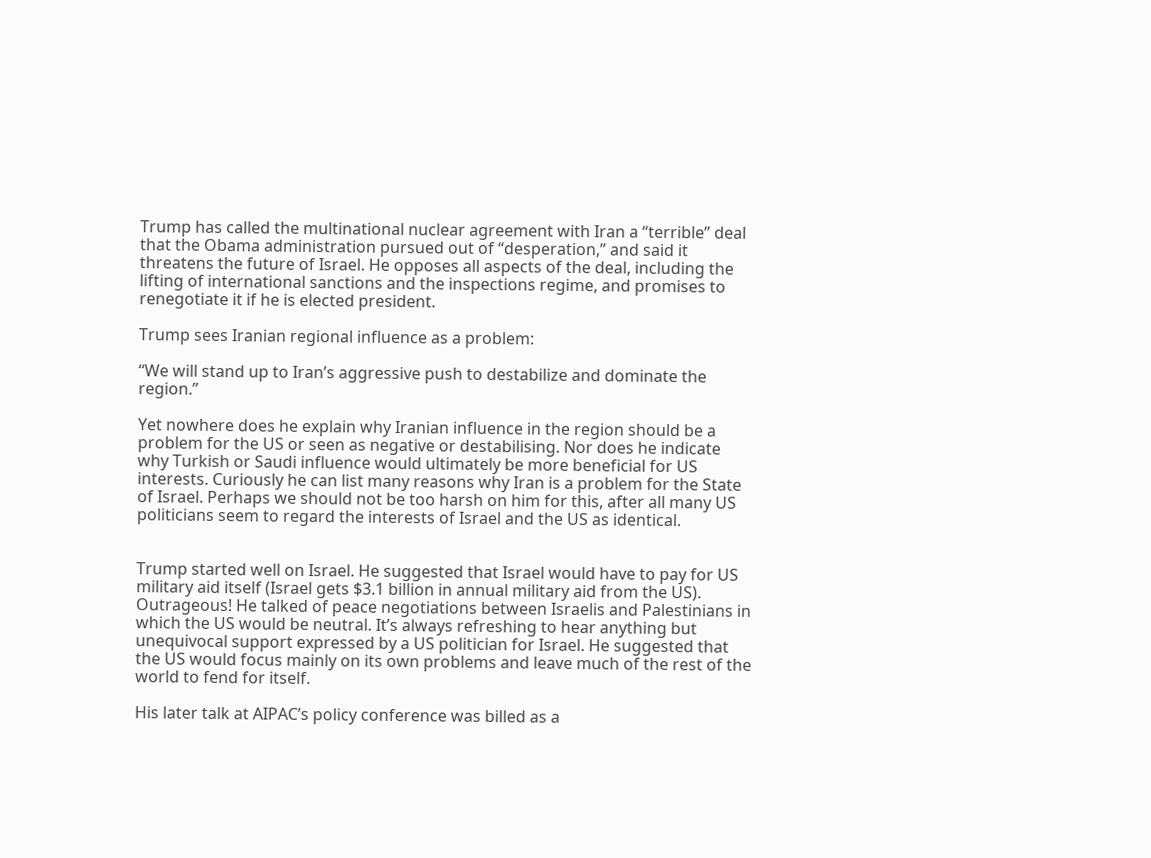Trump has called the multinational nuclear agreement with Iran a “terrible” deal that the Obama administration pursued out of “desperation,” and said it threatens the future of Israel. He opposes all aspects of the deal, including the lifting of international sanctions and the inspections regime, and promises to renegotiate it if he is elected president.

Trump sees Iranian regional influence as a problem:

“We will stand up to Iran’s aggressive push to destabilize and dominate the region.”

Yet nowhere does he explain why Iranian influence in the region should be a problem for the US or seen as negative or destabilising. Nor does he indicate why Turkish or Saudi influence would ultimately be more beneficial for US interests. Curiously he can list many reasons why Iran is a problem for the State of Israel. Perhaps we should not be too harsh on him for this, after all many US politicians seem to regard the interests of Israel and the US as identical.


Trump started well on Israel. He suggested that Israel would have to pay for US military aid itself (Israel gets $3.1 billion in annual military aid from the US). Outrageous! He talked of peace negotiations between Israelis and Palestinians in which the US would be neutral. It’s always refreshing to hear anything but unequivocal support expressed by a US politician for Israel. He suggested that the US would focus mainly on its own problems and leave much of the rest of the world to fend for itself.

His later talk at AIPAC’s policy conference was billed as a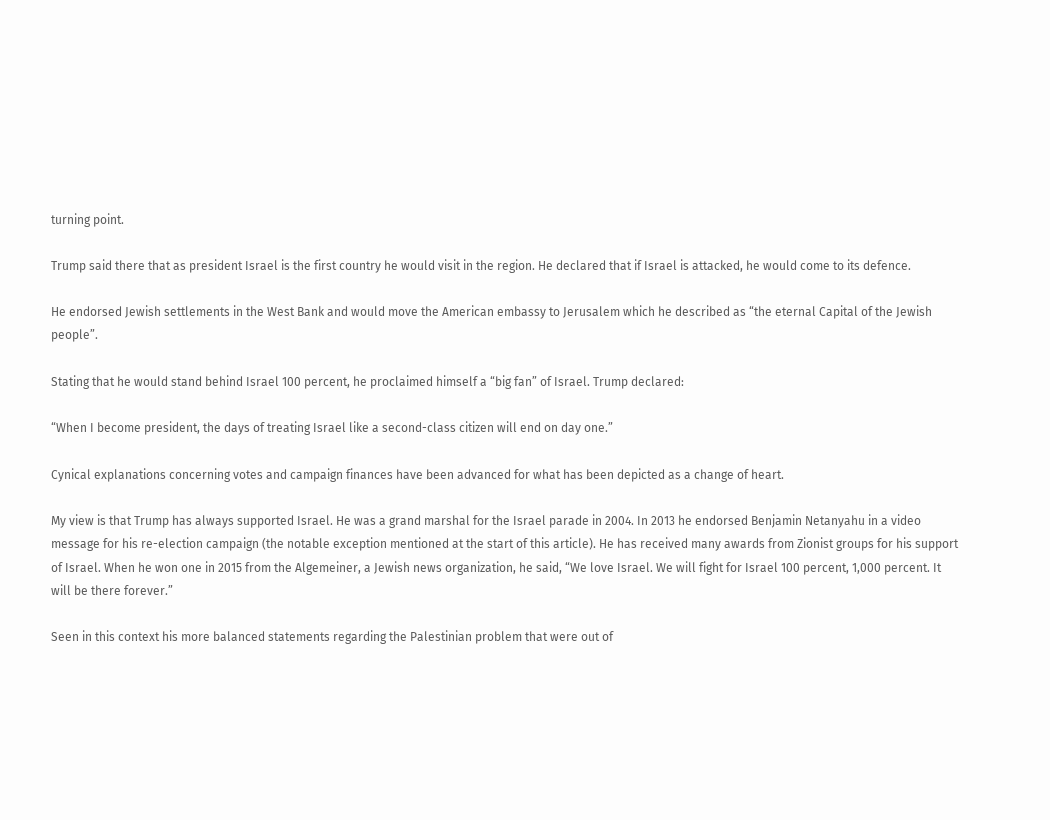turning point.

Trump said there that as president Israel is the first country he would visit in the region. He declared that if Israel is attacked, he would come to its defence.

He endorsed Jewish settlements in the West Bank and would move the American embassy to Jerusalem which he described as “the eternal Capital of the Jewish people”.

Stating that he would stand behind Israel 100 percent, he proclaimed himself a “big fan” of Israel. Trump declared:

“When I become president, the days of treating Israel like a second-class citizen will end on day one.”

Cynical explanations concerning votes and campaign finances have been advanced for what has been depicted as a change of heart.

My view is that Trump has always supported Israel. He was a grand marshal for the Israel parade in 2004. In 2013 he endorsed Benjamin Netanyahu in a video message for his re-election campaign (the notable exception mentioned at the start of this article). He has received many awards from Zionist groups for his support of Israel. When he won one in 2015 from the Algemeiner, a Jewish news organization, he said, “We love Israel. We will fight for Israel 100 percent, 1,000 percent. It will be there forever.”

Seen in this context his more balanced statements regarding the Palestinian problem that were out of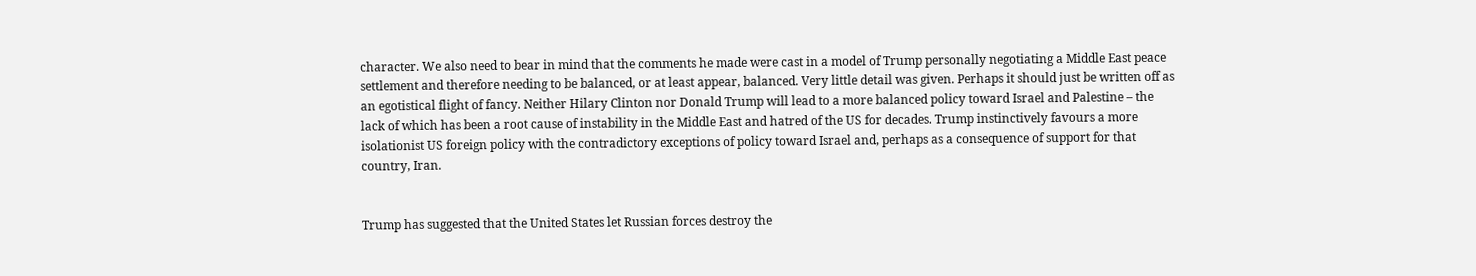character. We also need to bear in mind that the comments he made were cast in a model of Trump personally negotiating a Middle East peace settlement and therefore needing to be balanced, or at least appear, balanced. Very little detail was given. Perhaps it should just be written off as an egotistical flight of fancy. Neither Hilary Clinton nor Donald Trump will lead to a more balanced policy toward Israel and Palestine – the lack of which has been a root cause of instability in the Middle East and hatred of the US for decades. Trump instinctively favours a more isolationist US foreign policy with the contradictory exceptions of policy toward Israel and, perhaps as a consequence of support for that country, Iran.


Trump has suggested that the United States let Russian forces destroy the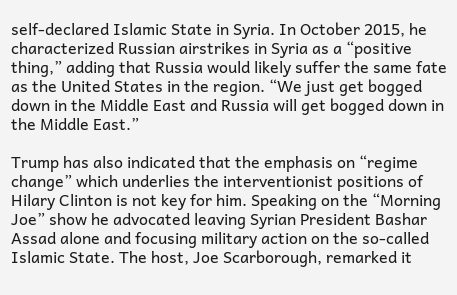self-declared Islamic State in Syria. In October 2015, he characterized Russian airstrikes in Syria as a “positive thing,” adding that Russia would likely suffer the same fate as the United States in the region. “We just get bogged down in the Middle East and Russia will get bogged down in the Middle East.”

Trump has also indicated that the emphasis on “regime change” which underlies the interventionist positions of Hilary Clinton is not key for him. Speaking on the “Morning Joe” show he advocated leaving Syrian President Bashar Assad alone and focusing military action on the so-called Islamic State. The host, Joe Scarborough, remarked it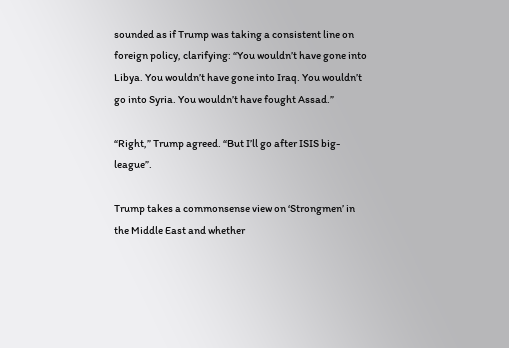sounded as if Trump was taking a consistent line on foreign policy, clarifying: “You wouldn’t have gone into Libya. You wouldn’t have gone into Iraq. You wouldn’t go into Syria. You wouldn’t have fought Assad.”

“Right,” Trump agreed. “But I’ll go after ISIS big-league”.

Trump takes a commonsense view on ‘Strongmen’ in the Middle East and whether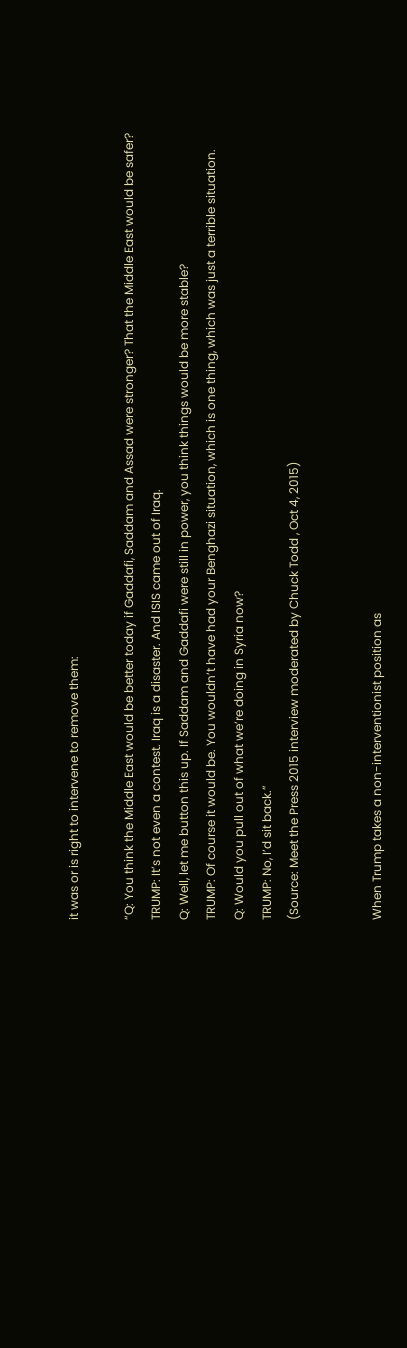it was or is right to intervene to remove them:

“Q: You think the Middle East would be better today if Gaddafi, Saddam and Assad were stronger? That the Middle East would be safer?
TRUMP: It’s not even a contest. Iraq is a disaster. And ISIS came out of Iraq.
Q: Well, let me button this up. If Saddam and Gaddafi were still in power, you think things would be more stable?
TRUMP: Of course it would be. You wouldn’t have had your Benghazi situation, which is one thing, which was just a terrible situation.
Q: Would you pull out of what we’re doing in Syria now?
TRUMP: No, I’d sit back.”
(Source: Meet the Press 2015 interview moderated by Chuck Todd , Oct 4, 2015)


When Trump takes a non-interventionist position as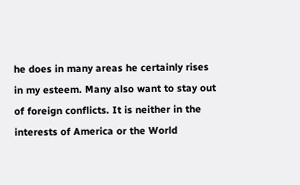he does in many areas he certainly rises in my esteem. Many also want to stay out of foreign conflicts. It is neither in the interests of America or the World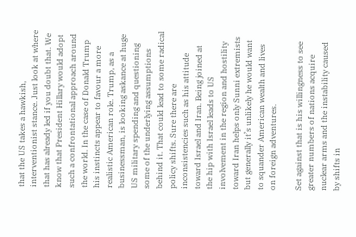that the US takes a hawkish, interventionist stance. Just look at where that has already led if you doubt that. We know that President Hillary would adopt such a confrontational approach around the world. In the case of Donald Trump his instincts appear to favour a more realistic American role. Trump, as a businessman, is looking askance at huge US military spending and questioning some of the underlying assumptions behind it. That could lead to some radical policy shifts. Sure there are inconsistencies such as his attitude toward Israel and Iran. Being joined at the hip with Israel leads to US involvement in the region and hostility toward Iran helps only Sunni extremists but generally it’s unlikely he would want to squander American wealth and lives on foreign adventures.

Set against that is his willingness to see greater numbers of nations acquire nuclear arms and the instability caused by shifts in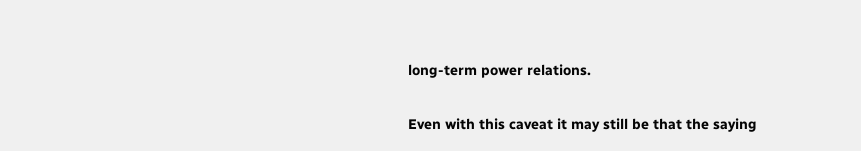long-term power relations.

Even with this caveat it may still be that the saying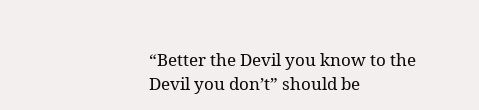“Better the Devil you know to the Devil you don’t” should be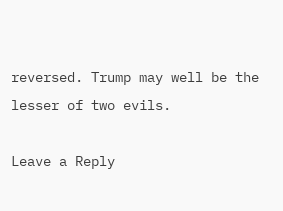reversed. Trump may well be the lesser of two evils.

Leave a Reply